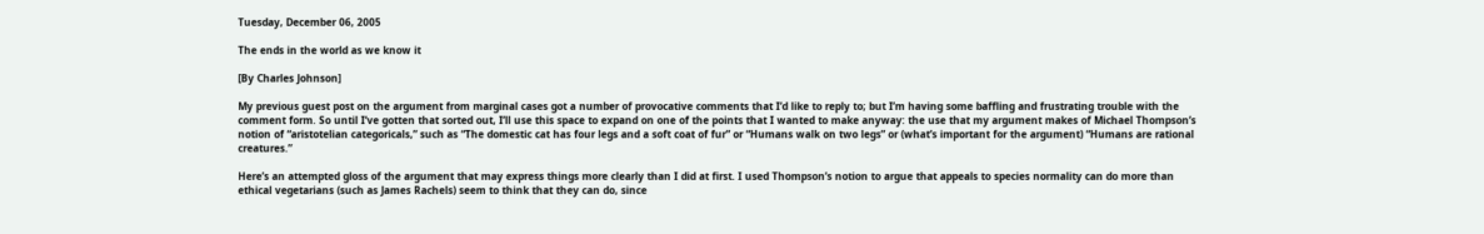Tuesday, December 06, 2005

The ends in the world as we know it

[By Charles Johnson]

My previous guest post on the argument from marginal cases got a number of provocative comments that I’d like to reply to; but I’m having some baffling and frustrating trouble with the comment form. So until I’ve gotten that sorted out, I’ll use this space to expand on one of the points that I wanted to make anyway: the use that my argument makes of Michael Thompson’s notion of “aristotelian categoricals,” such as “The domestic cat has four legs and a soft coat of fur” or “Humans walk on two legs” or (what’s important for the argument) “Humans are rational creatures.”

Here’s an attempted gloss of the argument that may express things more clearly than I did at first. I used Thompson’s notion to argue that appeals to species normality can do more than ethical vegetarians (such as James Rachels) seem to think that they can do, since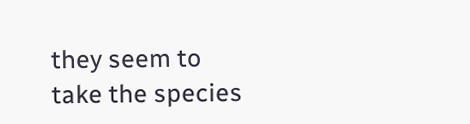they seem to take the species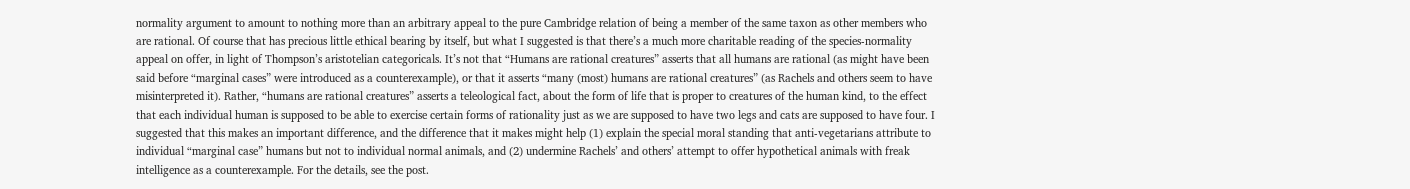normality argument to amount to nothing more than an arbitrary appeal to the pure Cambridge relation of being a member of the same taxon as other members who are rational. Of course that has precious little ethical bearing by itself, but what I suggested is that there’s a much more charitable reading of the species-normality appeal on offer, in light of Thompson’s aristotelian categoricals. It’s not that “Humans are rational creatures” asserts that all humans are rational (as might have been said before “marginal cases” were introduced as a counterexample), or that it asserts “many (most) humans are rational creatures” (as Rachels and others seem to have misinterpreted it). Rather, “humans are rational creatures” asserts a teleological fact, about the form of life that is proper to creatures of the human kind, to the effect that each individual human is supposed to be able to exercise certain forms of rationality just as we are supposed to have two legs and cats are supposed to have four. I suggested that this makes an important difference, and the difference that it makes might help (1) explain the special moral standing that anti-vegetarians attribute to individual “marginal case” humans but not to individual normal animals, and (2) undermine Rachels’ and others’ attempt to offer hypothetical animals with freak intelligence as a counterexample. For the details, see the post.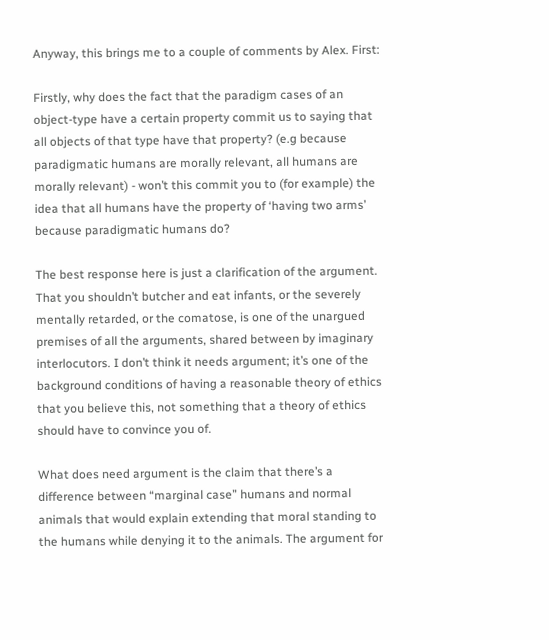Anyway, this brings me to a couple of comments by Alex. First:

Firstly, why does the fact that the paradigm cases of an object-type have a certain property commit us to saying that all objects of that type have that property? (e.g because paradigmatic humans are morally relevant, all humans are morally relevant) - won’t this commit you to (for example) the idea that all humans have the property of ‘having two arms’ because paradigmatic humans do?

The best response here is just a clarification of the argument. That you shouldn’t butcher and eat infants, or the severely mentally retarded, or the comatose, is one of the unargued premises of all the arguments, shared between by imaginary interlocutors. I don’t think it needs argument; it’s one of the background conditions of having a reasonable theory of ethics that you believe this, not something that a theory of ethics should have to convince you of.

What does need argument is the claim that there’s a difference between “marginal case” humans and normal animals that would explain extending that moral standing to the humans while denying it to the animals. The argument for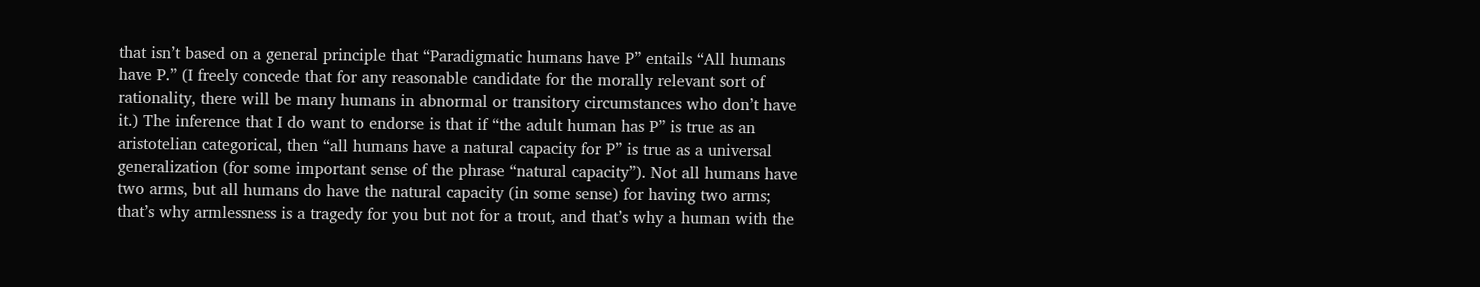that isn’t based on a general principle that “Paradigmatic humans have P” entails “All humans have P.” (I freely concede that for any reasonable candidate for the morally relevant sort of rationality, there will be many humans in abnormal or transitory circumstances who don’t have it.) The inference that I do want to endorse is that if “the adult human has P” is true as an aristotelian categorical, then “all humans have a natural capacity for P” is true as a universal generalization (for some important sense of the phrase “natural capacity”). Not all humans have two arms, but all humans do have the natural capacity (in some sense) for having two arms; that’s why armlessness is a tragedy for you but not for a trout, and that’s why a human with the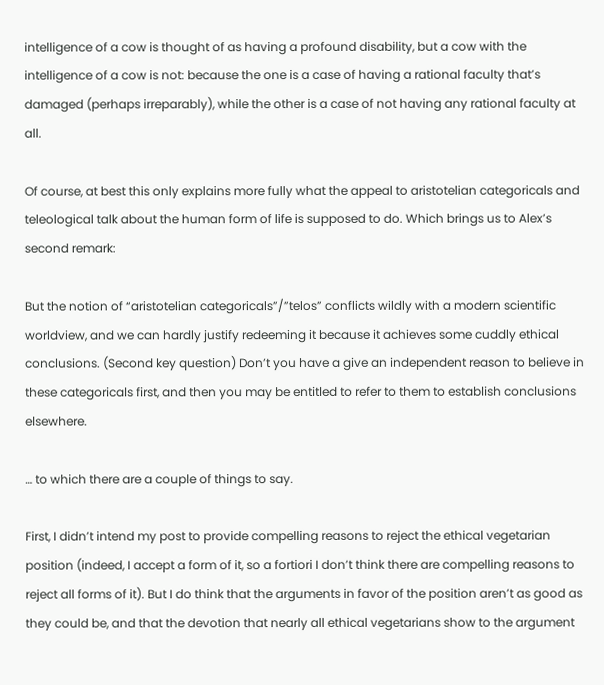intelligence of a cow is thought of as having a profound disability, but a cow with the intelligence of a cow is not: because the one is a case of having a rational faculty that’s damaged (perhaps irreparably), while the other is a case of not having any rational faculty at all.

Of course, at best this only explains more fully what the appeal to aristotelian categoricals and teleological talk about the human form of life is supposed to do. Which brings us to Alex’s second remark:

But the notion of “aristotelian categoricals”/”telos” conflicts wildly with a modern scientific worldview, and we can hardly justify redeeming it because it achieves some cuddly ethical conclusions. (Second key question) Don’t you have a give an independent reason to believe in these categoricals first, and then you may be entitled to refer to them to establish conclusions elsewhere.

… to which there are a couple of things to say.

First, I didn’t intend my post to provide compelling reasons to reject the ethical vegetarian position (indeed, I accept a form of it, so a fortiori I don’t think there are compelling reasons to reject all forms of it). But I do think that the arguments in favor of the position aren’t as good as they could be, and that the devotion that nearly all ethical vegetarians show to the argument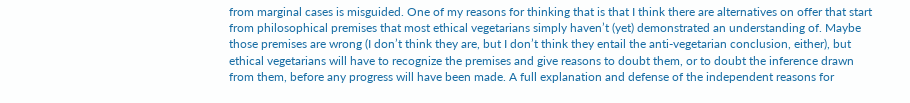from marginal cases is misguided. One of my reasons for thinking that is that I think there are alternatives on offer that start from philosophical premises that most ethical vegetarians simply haven’t (yet) demonstrated an understanding of. Maybe those premises are wrong (I don’t think they are, but I don’t think they entail the anti-vegetarian conclusion, either), but ethical vegetarians will have to recognize the premises and give reasons to doubt them, or to doubt the inference drawn from them, before any progress will have been made. A full explanation and defense of the independent reasons for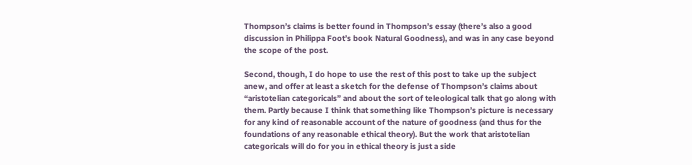Thompson’s claims is better found in Thompson’s essay (there’s also a good discussion in Philippa Foot’s book Natural Goodness), and was in any case beyond the scope of the post.

Second, though, I do hope to use the rest of this post to take up the subject anew, and offer at least a sketch for the defense of Thompson’s claims about “aristotelian categoricals” and about the sort of teleological talk that go along with them. Partly because I think that something like Thompson’s picture is necessary for any kind of reasonable account of the nature of goodness (and thus for the foundations of any reasonable ethical theory). But the work that aristotelian categoricals will do for you in ethical theory is just a side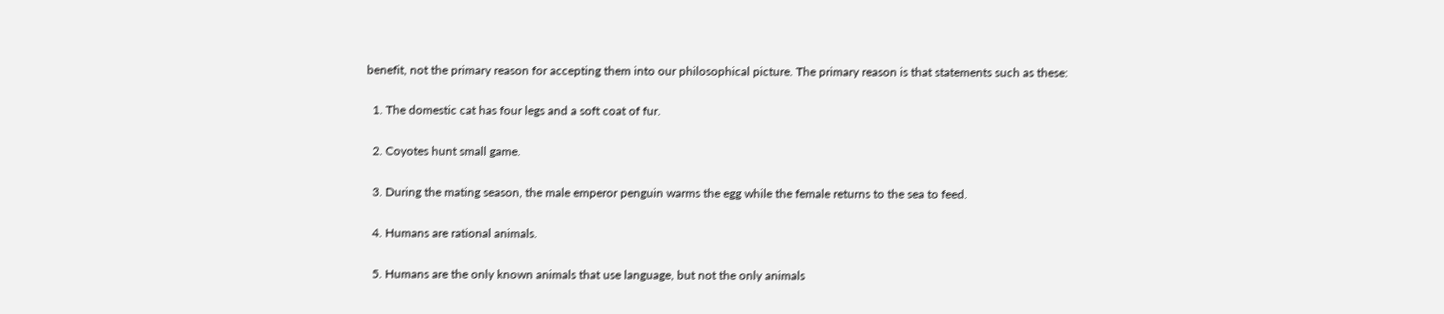benefit, not the primary reason for accepting them into our philosophical picture. The primary reason is that statements such as these:

  1. The domestic cat has four legs and a soft coat of fur.

  2. Coyotes hunt small game.

  3. During the mating season, the male emperor penguin warms the egg while the female returns to the sea to feed.

  4. Humans are rational animals.

  5. Humans are the only known animals that use language, but not the only animals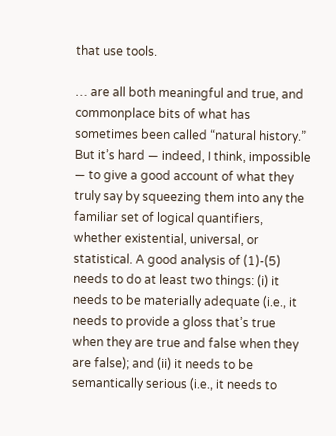that use tools.

… are all both meaningful and true, and commonplace bits of what has sometimes been called “natural history.” But it’s hard — indeed, I think, impossible — to give a good account of what they truly say by squeezing them into any the familiar set of logical quantifiers, whether existential, universal, or statistical. A good analysis of (1)-(5) needs to do at least two things: (i) it needs to be materially adequate (i.e., it needs to provide a gloss that’s true when they are true and false when they are false); and (ii) it needs to be semantically serious (i.e., it needs to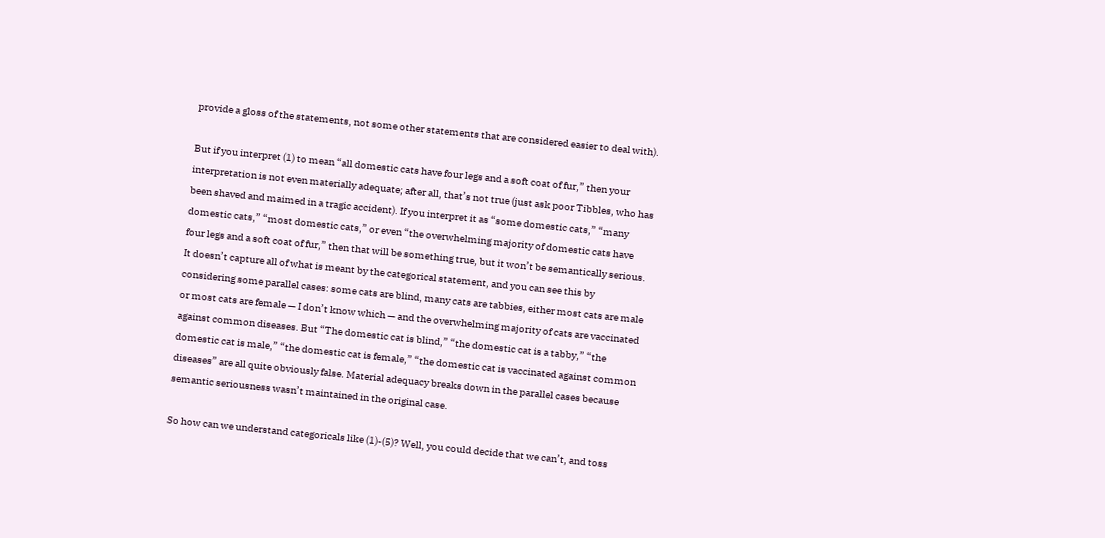provide a gloss of the statements, not some other statements that are considered easier to deal with).

But if you interpret (1) to mean “all domestic cats have four legs and a soft coat of fur,” then your interpretation is not even materially adequate; after all, that’s not true (just ask poor Tibbles, who has been shaved and maimed in a tragic accident). If you interpret it as “some domestic cats,” “many domestic cats,” “most domestic cats,” or even “the overwhelming majority of domestic cats have four legs and a soft coat of fur,” then that will be something true, but it won’t be semantically serious. It doesn’t capture all of what is meant by the categorical statement, and you can see this by considering some parallel cases: some cats are blind, many cats are tabbies, either most cats are male or most cats are female — I don’t know which — and the overwhelming majority of cats are vaccinated against common diseases. But “The domestic cat is blind,” “the domestic cat is a tabby,” “the domestic cat is male,” “the domestic cat is female,” “the domestic cat is vaccinated against common diseases” are all quite obviously false. Material adequacy breaks down in the parallel cases because semantic seriousness wasn’t maintained in the original case.

So how can we understand categoricals like (1)-(5)? Well, you could decide that we can’t, and toss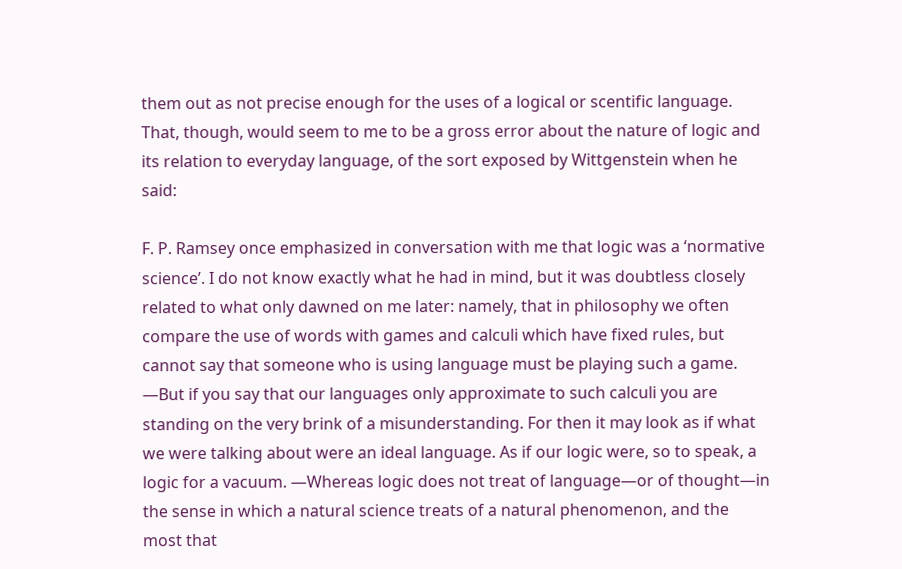them out as not precise enough for the uses of a logical or scentific language. That, though, would seem to me to be a gross error about the nature of logic and its relation to everyday language, of the sort exposed by Wittgenstein when he said:

F. P. Ramsey once emphasized in conversation with me that logic was a ‘normative science’. I do not know exactly what he had in mind, but it was doubtless closely related to what only dawned on me later: namely, that in philosophy we often compare the use of words with games and calculi which have fixed rules, but cannot say that someone who is using language must be playing such a game. —But if you say that our languages only approximate to such calculi you are standing on the very brink of a misunderstanding. For then it may look as if what we were talking about were an ideal language. As if our logic were, so to speak, a logic for a vacuum. —Whereas logic does not treat of language—or of thought—in the sense in which a natural science treats of a natural phenomenon, and the most that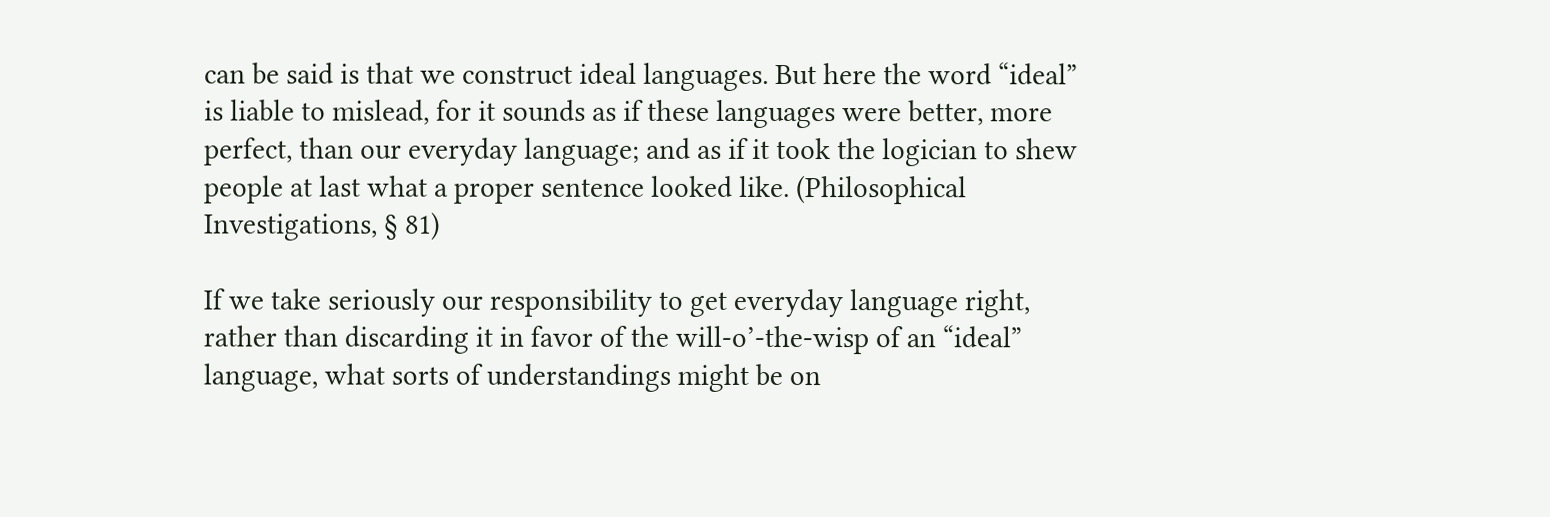can be said is that we construct ideal languages. But here the word “ideal” is liable to mislead, for it sounds as if these languages were better, more perfect, than our everyday language; and as if it took the logician to shew people at last what a proper sentence looked like. (Philosophical Investigations, § 81)

If we take seriously our responsibility to get everyday language right, rather than discarding it in favor of the will-o’-the-wisp of an “ideal” language, what sorts of understandings might be on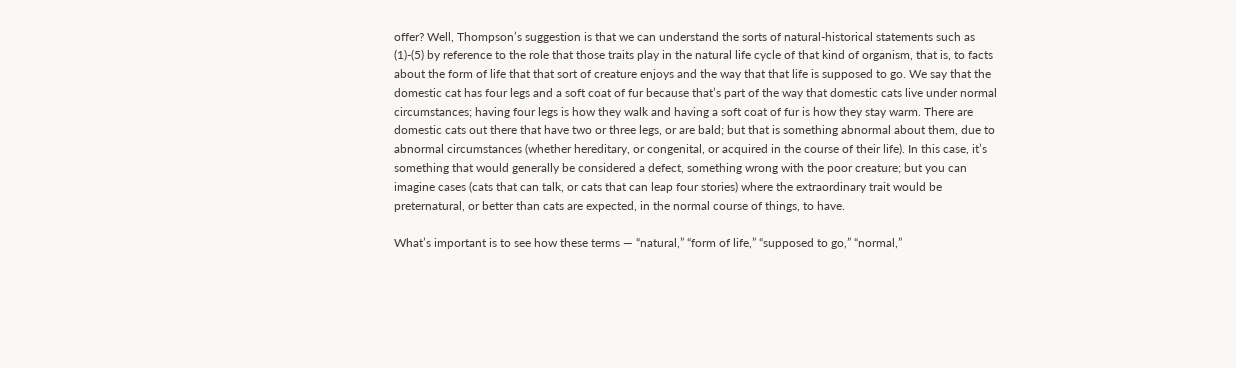offer? Well, Thompson’s suggestion is that we can understand the sorts of natural-historical statements such as (1)-(5) by reference to the role that those traits play in the natural life cycle of that kind of organism, that is, to facts about the form of life that that sort of creature enjoys and the way that that life is supposed to go. We say that the domestic cat has four legs and a soft coat of fur because that’s part of the way that domestic cats live under normal circumstances; having four legs is how they walk and having a soft coat of fur is how they stay warm. There are domestic cats out there that have two or three legs, or are bald; but that is something abnormal about them, due to abnormal circumstances (whether hereditary, or congenital, or acquired in the course of their life). In this case, it’s something that would generally be considered a defect, something wrong with the poor creature; but you can imagine cases (cats that can talk, or cats that can leap four stories) where the extraordinary trait would be preternatural, or better than cats are expected, in the normal course of things, to have.

What’s important is to see how these terms — “natural,” “form of life,” “supposed to go,” “normal,”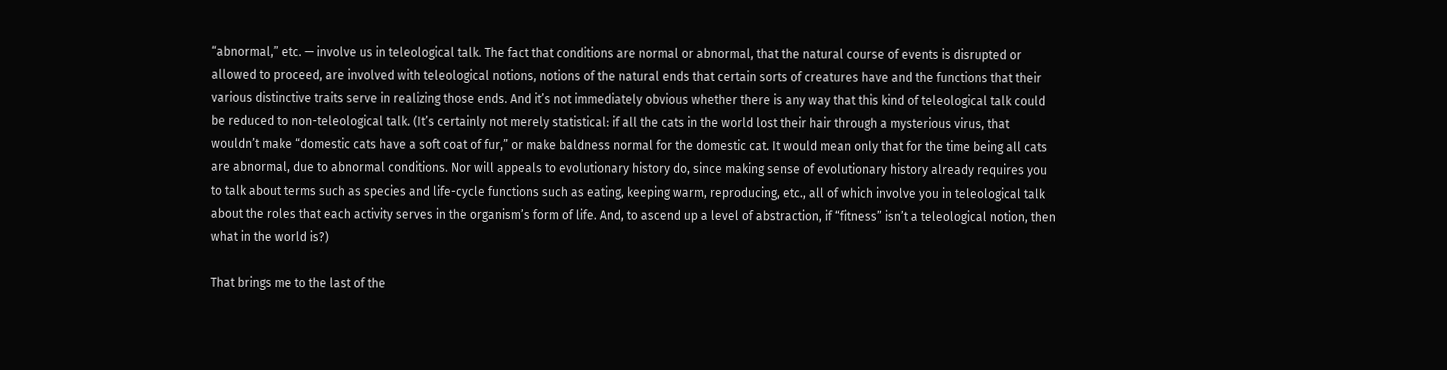“abnormal,” etc. — involve us in teleological talk. The fact that conditions are normal or abnormal, that the natural course of events is disrupted or allowed to proceed, are involved with teleological notions, notions of the natural ends that certain sorts of creatures have and the functions that their various distinctive traits serve in realizing those ends. And it’s not immediately obvious whether there is any way that this kind of teleological talk could be reduced to non-teleological talk. (It’s certainly not merely statistical: if all the cats in the world lost their hair through a mysterious virus, that wouldn’t make “domestic cats have a soft coat of fur,” or make baldness normal for the domestic cat. It would mean only that for the time being all cats are abnormal, due to abnormal conditions. Nor will appeals to evolutionary history do, since making sense of evolutionary history already requires you to talk about terms such as species and life-cycle functions such as eating, keeping warm, reproducing, etc., all of which involve you in teleological talk about the roles that each activity serves in the organism’s form of life. And, to ascend up a level of abstraction, if “fitness” isn’t a teleological notion, then what in the world is?)

That brings me to the last of the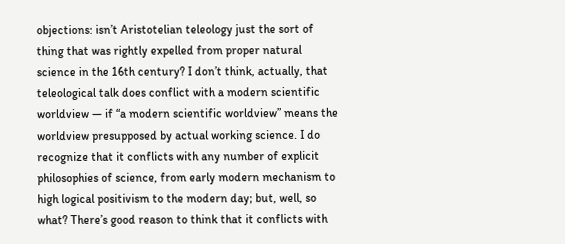objections: isn’t Aristotelian teleology just the sort of thing that was rightly expelled from proper natural science in the 16th century? I don’t think, actually, that teleological talk does conflict with a modern scientific worldview — if “a modern scientific worldview” means the worldview presupposed by actual working science. I do recognize that it conflicts with any number of explicit philosophies of science, from early modern mechanism to high logical positivism to the modern day; but, well, so what? There’s good reason to think that it conflicts with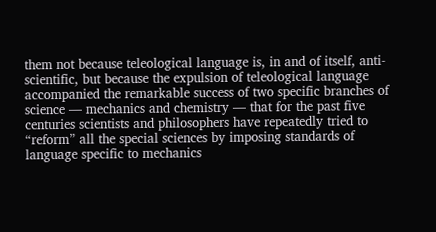them not because teleological language is, in and of itself, anti-scientific, but because the expulsion of teleological language accompanied the remarkable success of two specific branches of science — mechanics and chemistry — that for the past five centuries scientists and philosophers have repeatedly tried to “reform” all the special sciences by imposing standards of language specific to mechanics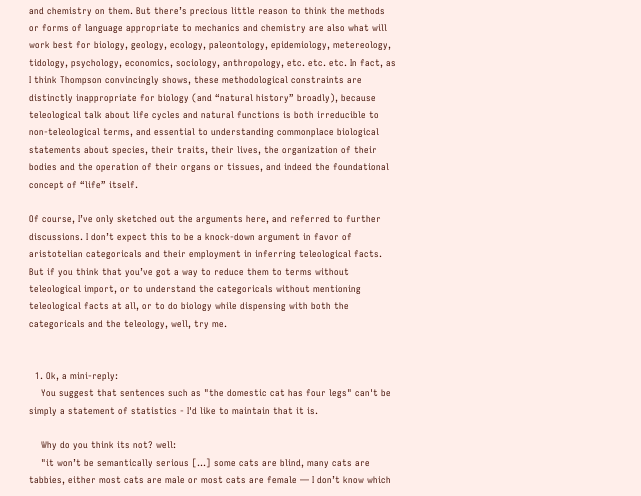and chemistry on them. But there’s precious little reason to think the methods or forms of language appropriate to mechanics and chemistry are also what will work best for biology, geology, ecology, paleontology, epidemiology, metereology, tidology, psychology, economics, sociology, anthropology, etc. etc. etc. In fact, as I think Thompson convincingly shows, these methodological constraints are distinctly inappropriate for biology (and “natural history” broadly), because teleological talk about life cycles and natural functions is both irreducible to non-teleological terms, and essential to understanding commonplace biological statements about species, their traits, their lives, the organization of their bodies and the operation of their organs or tissues, and indeed the foundational concept of “life” itself.

Of course, I’ve only sketched out the arguments here, and referred to further discussions. I don’t expect this to be a knock-down argument in favor of aristotelian categoricals and their employment in inferring teleological facts. But if you think that you’ve got a way to reduce them to terms without teleological import, or to understand the categoricals without mentioning teleological facts at all, or to do biology while dispensing with both the categoricals and the teleology, well, try me.


  1. Ok, a mini-reply:
    You suggest that sentences such as "the domestic cat has four legs" can't be simply a statement of statistics - I'd like to maintain that it is.

    Why do you think its not? well:
    "it won’t be semantically serious [...] some cats are blind, many cats are tabbies, either most cats are male or most cats are female — I don’t know which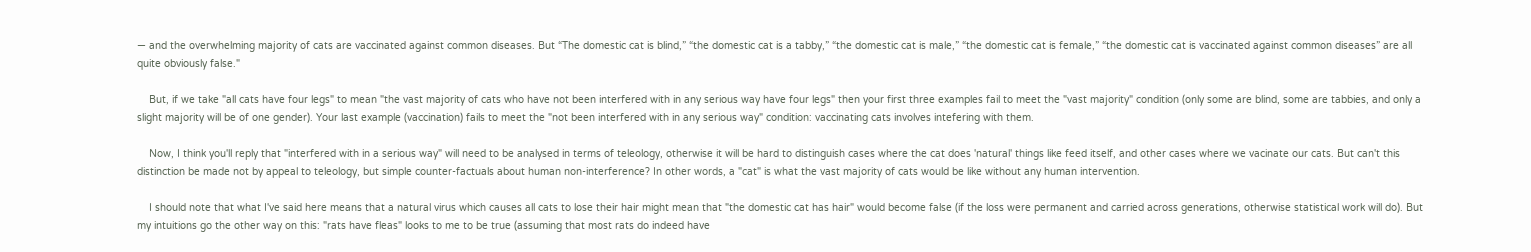— and the overwhelming majority of cats are vaccinated against common diseases. But “The domestic cat is blind,” “the domestic cat is a tabby,” “the domestic cat is male,” “the domestic cat is female,” “the domestic cat is vaccinated against common diseases” are all quite obviously false."

    But, if we take "all cats have four legs" to mean "the vast majority of cats who have not been interfered with in any serious way have four legs" then your first three examples fail to meet the "vast majority" condition (only some are blind, some are tabbies, and only a slight majority will be of one gender). Your last example (vaccination) fails to meet the "not been interfered with in any serious way" condition: vaccinating cats involves intefering with them.

    Now, I think you'll reply that "interfered with in a serious way" will need to be analysed in terms of teleology, otherwise it will be hard to distinguish cases where the cat does 'natural' things like feed itself, and other cases where we vacinate our cats. But can't this distinction be made not by appeal to teleology, but simple counter-factuals about human non-interference? In other words, a "cat" is what the vast majority of cats would be like without any human intervention.

    I should note that what I've said here means that a natural virus which causes all cats to lose their hair might mean that "the domestic cat has hair" would become false (if the loss were permanent and carried across generations, otherwise statistical work will do). But my intuitions go the other way on this: "rats have fleas" looks to me to be true (assuming that most rats do indeed have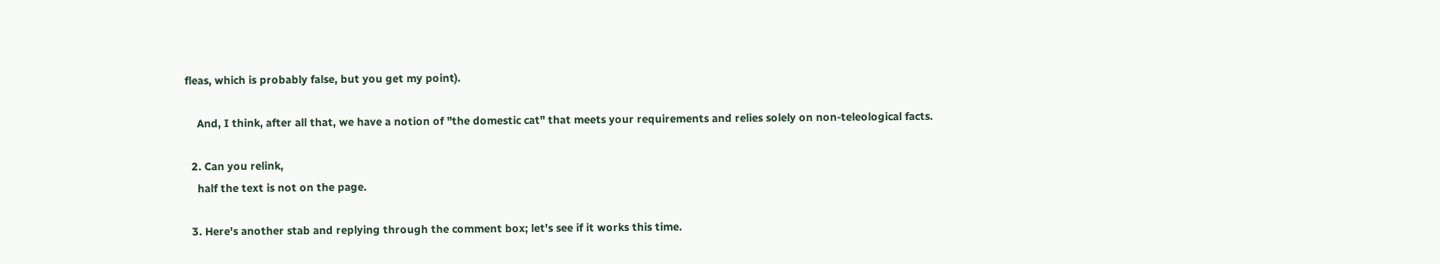fleas, which is probably false, but you get my point).

    And, I think, after all that, we have a notion of "the domestic cat" that meets your requirements and relies solely on non-teleological facts.

  2. Can you relink,
    half the text is not on the page.

  3. Here's another stab and replying through the comment box; let's see if it works this time.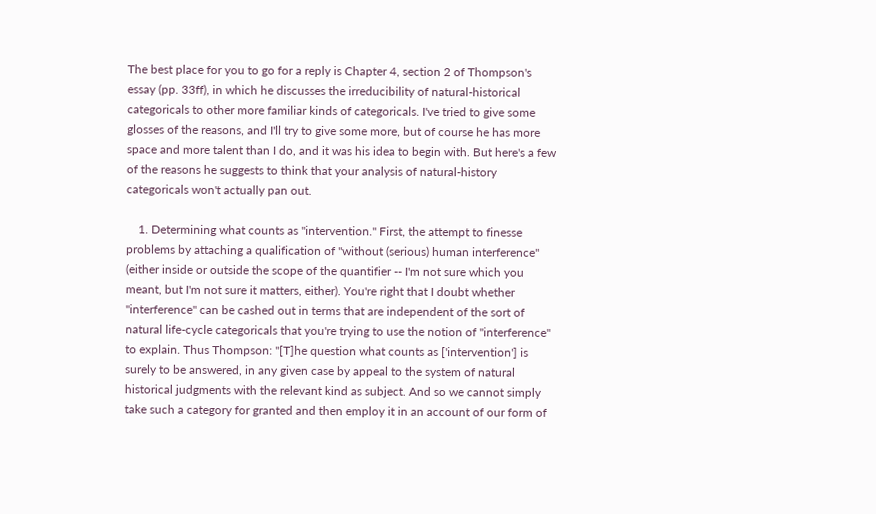The best place for you to go for a reply is Chapter 4, section 2 of Thompson's essay (pp. 33ff), in which he discusses the irreducibility of natural-historical categoricals to other more familiar kinds of categoricals. I've tried to give some glosses of the reasons, and I'll try to give some more, but of course he has more space and more talent than I do, and it was his idea to begin with. But here's a few of the reasons he suggests to think that your analysis of natural-history categoricals won't actually pan out.

    1. Determining what counts as "intervention." First, the attempt to finesse problems by attaching a qualification of "without (serious) human interference" (either inside or outside the scope of the quantifier -- I'm not sure which you meant, but I'm not sure it matters, either). You're right that I doubt whether "interference" can be cashed out in terms that are independent of the sort of natural life-cycle categoricals that you're trying to use the notion of "interference" to explain. Thus Thompson: "[T]he question what counts as ['intervention'] is surely to be answered, in any given case by appeal to the system of natural historical judgments with the relevant kind as subject. And so we cannot simply take such a category for granted and then employ it in an account of our form of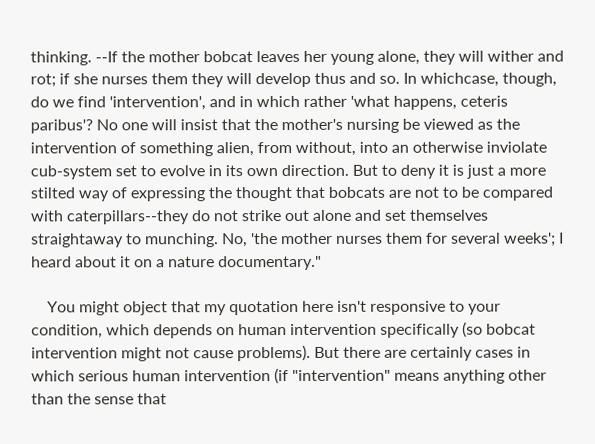thinking. --If the mother bobcat leaves her young alone, they will wither and rot; if she nurses them they will develop thus and so. In whichcase, though, do we find 'intervention', and in which rather 'what happens, ceteris paribus'? No one will insist that the mother's nursing be viewed as the intervention of something alien, from without, into an otherwise inviolate cub-system set to evolve in its own direction. But to deny it is just a more stilted way of expressing the thought that bobcats are not to be compared with caterpillars--they do not strike out alone and set themselves straightaway to munching. No, 'the mother nurses them for several weeks'; I heard about it on a nature documentary."

    You might object that my quotation here isn't responsive to your condition, which depends on human intervention specifically (so bobcat intervention might not cause problems). But there are certainly cases in which serious human intervention (if "intervention" means anything other than the sense that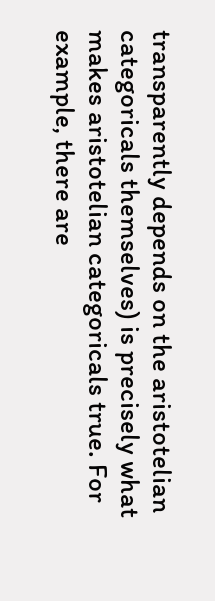transparently depends on the aristotelian categoricals themselves) is precisely what makes aristotelian categoricals true. For example, there are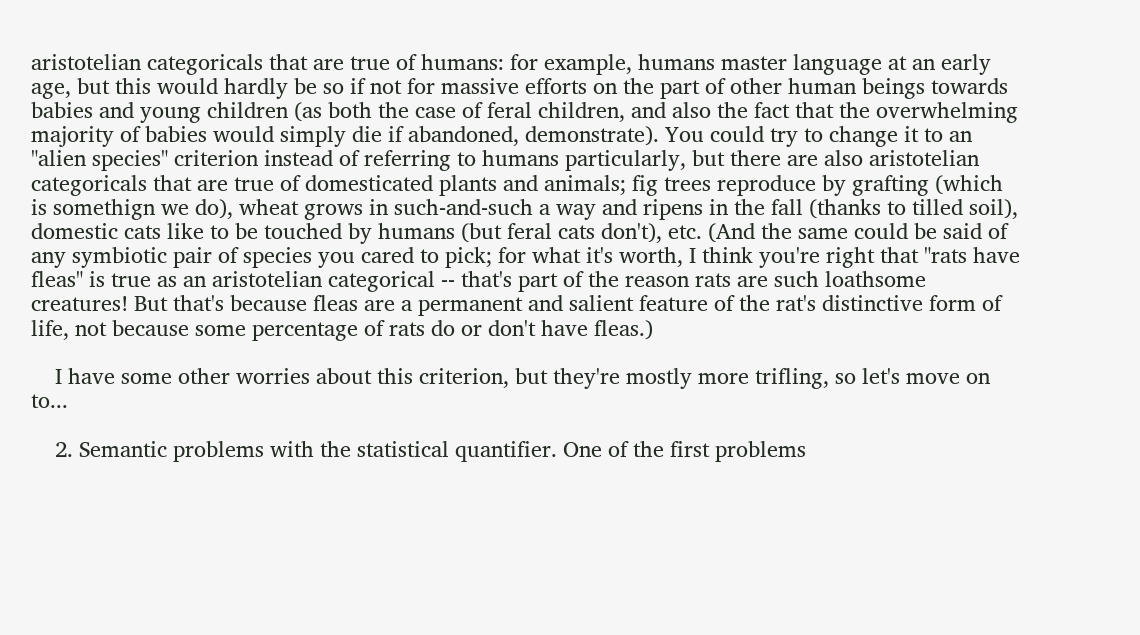aristotelian categoricals that are true of humans: for example, humans master language at an early age, but this would hardly be so if not for massive efforts on the part of other human beings towards babies and young children (as both the case of feral children, and also the fact that the overwhelming majority of babies would simply die if abandoned, demonstrate). You could try to change it to an "alien species" criterion instead of referring to humans particularly, but there are also aristotelian categoricals that are true of domesticated plants and animals; fig trees reproduce by grafting (which is somethign we do), wheat grows in such-and-such a way and ripens in the fall (thanks to tilled soil), domestic cats like to be touched by humans (but feral cats don't), etc. (And the same could be said of any symbiotic pair of species you cared to pick; for what it's worth, I think you're right that "rats have fleas" is true as an aristotelian categorical -- that's part of the reason rats are such loathsome creatures! But that's because fleas are a permanent and salient feature of the rat's distinctive form of life, not because some percentage of rats do or don't have fleas.)

    I have some other worries about this criterion, but they're mostly more trifling, so let's move on to...

    2. Semantic problems with the statistical quantifier. One of the first problems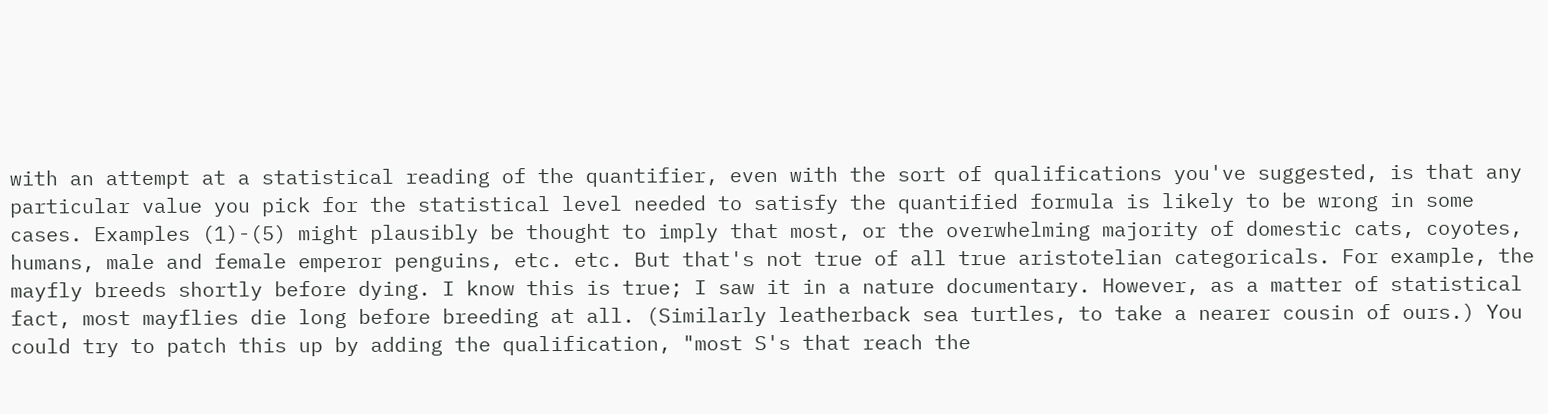with an attempt at a statistical reading of the quantifier, even with the sort of qualifications you've suggested, is that any particular value you pick for the statistical level needed to satisfy the quantified formula is likely to be wrong in some cases. Examples (1)-(5) might plausibly be thought to imply that most, or the overwhelming majority of domestic cats, coyotes, humans, male and female emperor penguins, etc. etc. But that's not true of all true aristotelian categoricals. For example, the mayfly breeds shortly before dying. I know this is true; I saw it in a nature documentary. However, as a matter of statistical fact, most mayflies die long before breeding at all. (Similarly leatherback sea turtles, to take a nearer cousin of ours.) You could try to patch this up by adding the qualification, "most S's that reach the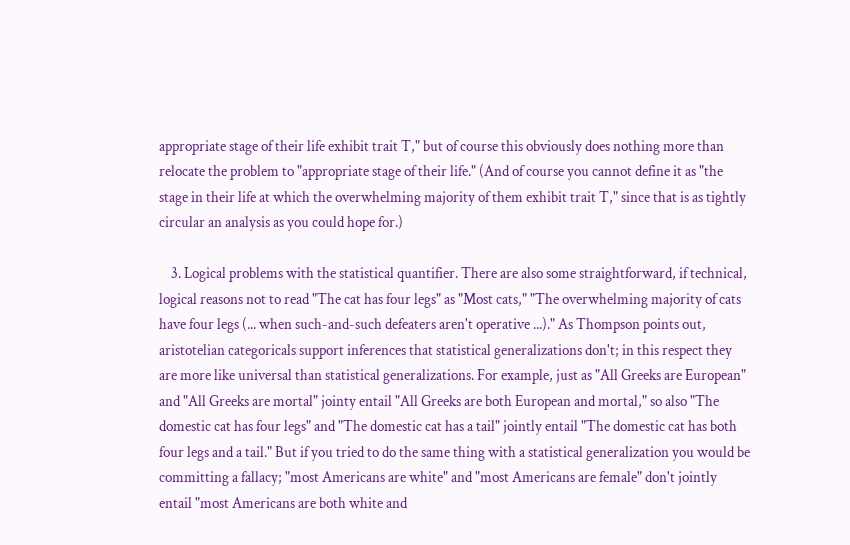appropriate stage of their life exhibit trait T," but of course this obviously does nothing more than relocate the problem to "appropriate stage of their life." (And of course you cannot define it as "the stage in their life at which the overwhelming majority of them exhibit trait T," since that is as tightly circular an analysis as you could hope for.)

    3. Logical problems with the statistical quantifier. There are also some straightforward, if technical, logical reasons not to read "The cat has four legs" as "Most cats," "The overwhelming majority of cats have four legs (... when such-and-such defeaters aren't operative ...)." As Thompson points out, aristotelian categoricals support inferences that statistical generalizations don't; in this respect they are more like universal than statistical generalizations. For example, just as "All Greeks are European" and "All Greeks are mortal" jointy entail "All Greeks are both European and mortal," so also "The domestic cat has four legs" and "The domestic cat has a tail" jointly entail "The domestic cat has both four legs and a tail." But if you tried to do the same thing with a statistical generalization you would be committing a fallacy; "most Americans are white" and "most Americans are female" don't jointly entail "most Americans are both white and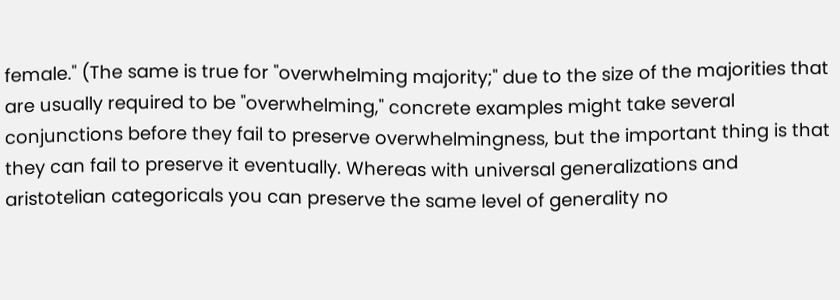female." (The same is true for "overwhelming majority;" due to the size of the majorities that are usually required to be "overwhelming," concrete examples might take several conjunctions before they fail to preserve overwhelmingness, but the important thing is that they can fail to preserve it eventually. Whereas with universal generalizations and aristotelian categoricals you can preserve the same level of generality no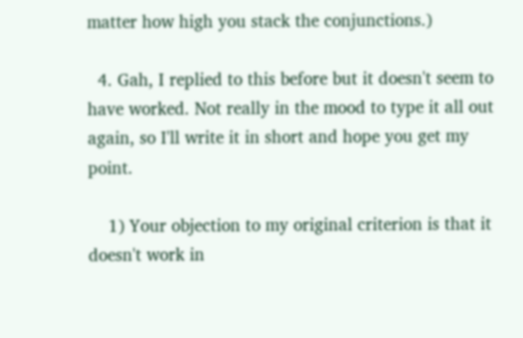matter how high you stack the conjunctions.)

  4. Gah, I replied to this before but it doesn't seem to have worked. Not really in the mood to type it all out again, so I'll write it in short and hope you get my point.

    1) Your objection to my original criterion is that it doesn't work in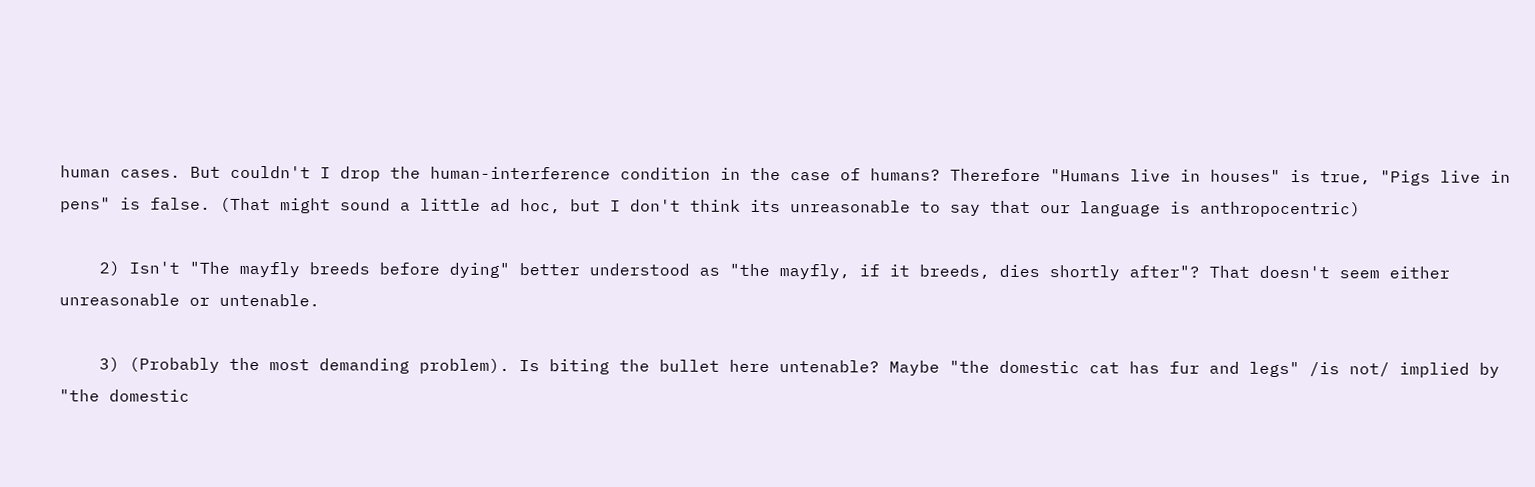human cases. But couldn't I drop the human-interference condition in the case of humans? Therefore "Humans live in houses" is true, "Pigs live in pens" is false. (That might sound a little ad hoc, but I don't think its unreasonable to say that our language is anthropocentric)

    2) Isn't "The mayfly breeds before dying" better understood as "the mayfly, if it breeds, dies shortly after"? That doesn't seem either unreasonable or untenable.

    3) (Probably the most demanding problem). Is biting the bullet here untenable? Maybe "the domestic cat has fur and legs" /is not/ implied by "the domestic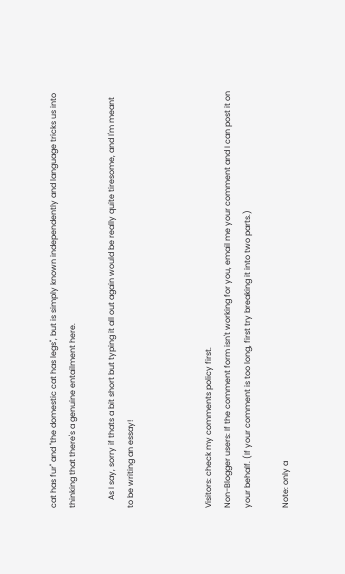cat has fur" and "the domestic cat has legs", but is simply known independently and language tricks us into thinking that there's a genuine entailment here.

    As I say, sorry if thats a bit short but typing it all out again would be really quite tiresome, and I'm meant to be writing an essay!



Visitors: check my comments policy first.
Non-Blogger users: If the comment form isn't working for you, email me your comment and I can post it on your behalf. (If your comment is too long, first try breaking it into two parts.)

Note: only a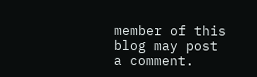member of this blog may post a comment.